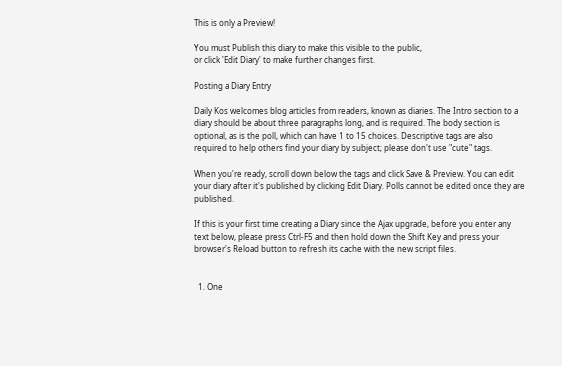This is only a Preview!

You must Publish this diary to make this visible to the public,
or click 'Edit Diary' to make further changes first.

Posting a Diary Entry

Daily Kos welcomes blog articles from readers, known as diaries. The Intro section to a diary should be about three paragraphs long, and is required. The body section is optional, as is the poll, which can have 1 to 15 choices. Descriptive tags are also required to help others find your diary by subject; please don't use "cute" tags.

When you're ready, scroll down below the tags and click Save & Preview. You can edit your diary after it's published by clicking Edit Diary. Polls cannot be edited once they are published.

If this is your first time creating a Diary since the Ajax upgrade, before you enter any text below, please press Ctrl-F5 and then hold down the Shift Key and press your browser's Reload button to refresh its cache with the new script files.


  1. One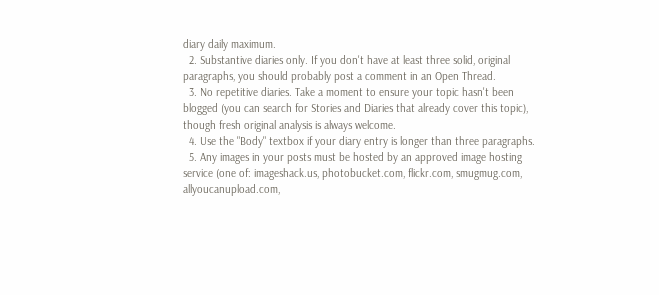diary daily maximum.
  2. Substantive diaries only. If you don't have at least three solid, original paragraphs, you should probably post a comment in an Open Thread.
  3. No repetitive diaries. Take a moment to ensure your topic hasn't been blogged (you can search for Stories and Diaries that already cover this topic), though fresh original analysis is always welcome.
  4. Use the "Body" textbox if your diary entry is longer than three paragraphs.
  5. Any images in your posts must be hosted by an approved image hosting service (one of: imageshack.us, photobucket.com, flickr.com, smugmug.com, allyoucanupload.com,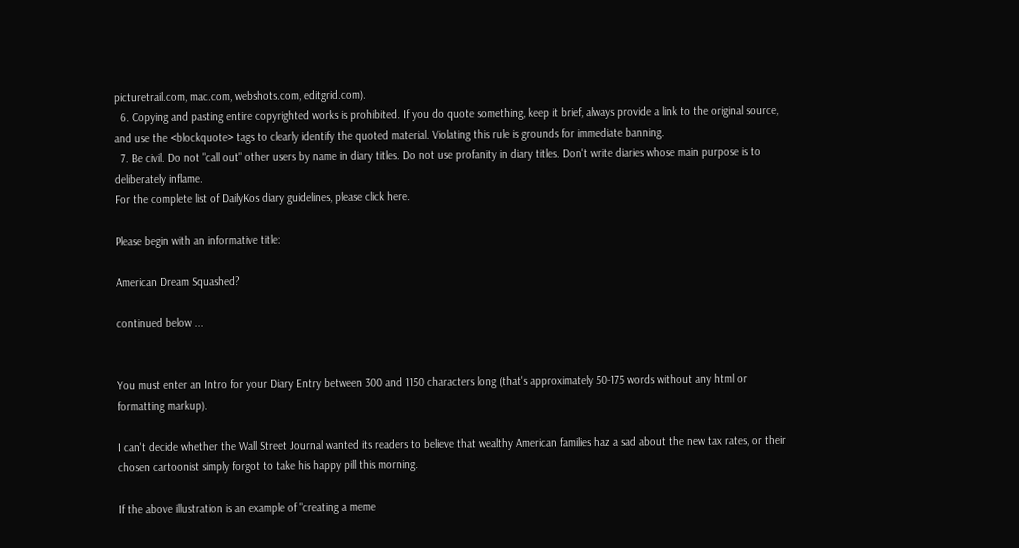picturetrail.com, mac.com, webshots.com, editgrid.com).
  6. Copying and pasting entire copyrighted works is prohibited. If you do quote something, keep it brief, always provide a link to the original source, and use the <blockquote> tags to clearly identify the quoted material. Violating this rule is grounds for immediate banning.
  7. Be civil. Do not "call out" other users by name in diary titles. Do not use profanity in diary titles. Don't write diaries whose main purpose is to deliberately inflame.
For the complete list of DailyKos diary guidelines, please click here.

Please begin with an informative title:

American Dream Squashed?

continued below ...


You must enter an Intro for your Diary Entry between 300 and 1150 characters long (that's approximately 50-175 words without any html or formatting markup).

I can't decide whether the Wall Street Journal wanted its readers to believe that wealthy American families haz a sad about the new tax rates, or their chosen cartoonist simply forgot to take his happy pill this morning.

If the above illustration is an example of "creating a meme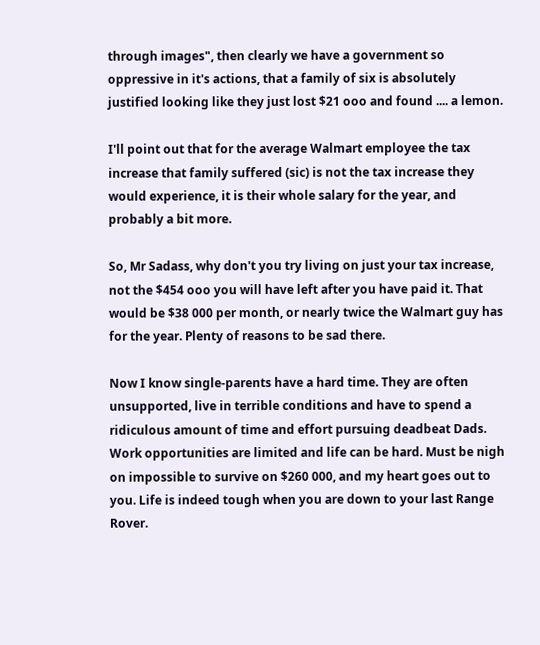through images", then clearly we have a government so oppressive in it's actions, that a family of six is absolutely justified looking like they just lost $21 ooo and found .... a lemon.

I'll point out that for the average Walmart employee the tax increase that family suffered (sic) is not the tax increase they would experience, it is their whole salary for the year, and probably a bit more.

So, Mr Sadass, why don't you try living on just your tax increase, not the $454 ooo you will have left after you have paid it. That would be $38 000 per month, or nearly twice the Walmart guy has for the year. Plenty of reasons to be sad there.

Now I know single-parents have a hard time. They are often unsupported, live in terrible conditions and have to spend a ridiculous amount of time and effort pursuing deadbeat Dads. Work opportunities are limited and life can be hard. Must be nigh on impossible to survive on $260 000, and my heart goes out to you. Life is indeed tough when you are down to your last Range Rover.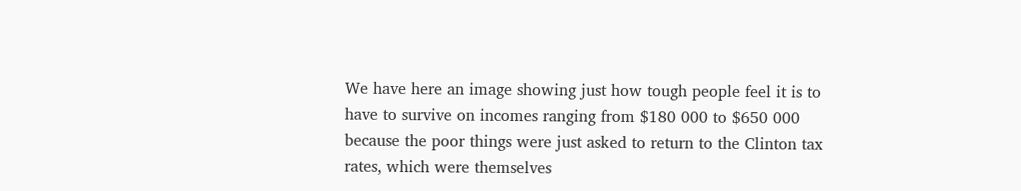We have here an image showing just how tough people feel it is to have to survive on incomes ranging from $180 000 to $650 000 because the poor things were just asked to return to the Clinton tax rates, which were themselves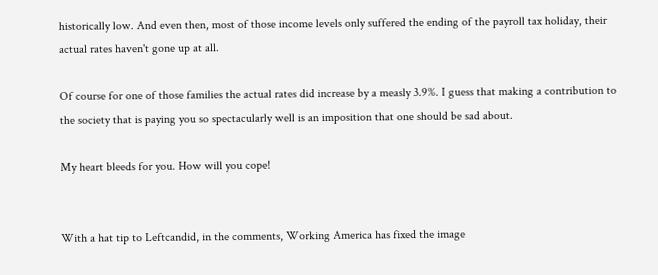historically low. And even then, most of those income levels only suffered the ending of the payroll tax holiday, their actual rates haven't gone up at all.

Of course for one of those families the actual rates did increase by a measly 3.9%. I guess that making a contribution to the society that is paying you so spectacularly well is an imposition that one should be sad about.

My heart bleeds for you. How will you cope!


With a hat tip to Leftcandid, in the comments, Working America has fixed the image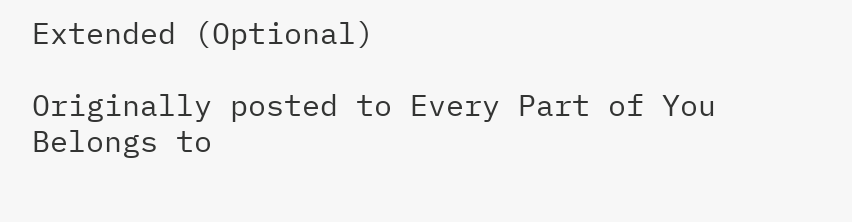Extended (Optional)

Originally posted to Every Part of You Belongs to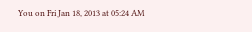You on Fri Jan 18, 2013 at 05:24 AM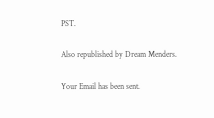PST.

Also republished by Dream Menders.

Your Email has been sent.